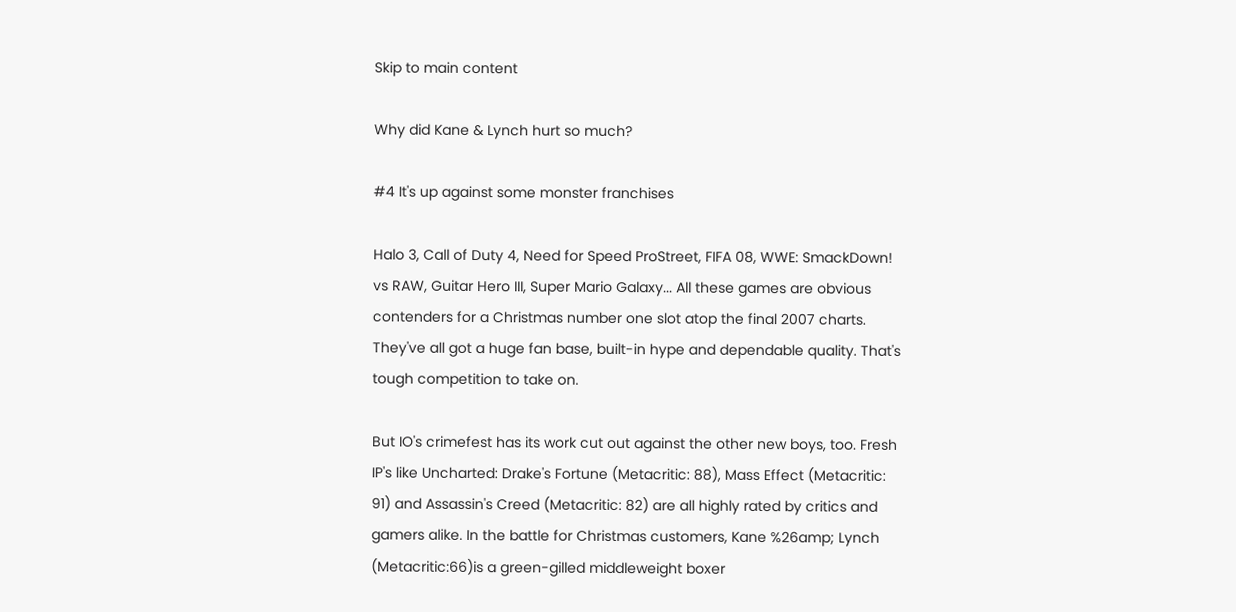Skip to main content

Why did Kane & Lynch hurt so much?

#4 It's up against some monster franchises

Halo 3, Call of Duty 4, Need for Speed ProStreet, FIFA 08, WWE: SmackDown! vs RAW, Guitar Hero III, Super Mario Galaxy... All these games are obvious contenders for a Christmas number one slot atop the final 2007 charts. They've all got a huge fan base, built-in hype and dependable quality. That's tough competition to take on.

But IO's crimefest has its work cut out against the other new boys, too. Fresh IP's like Uncharted: Drake's Fortune (Metacritic: 88), Mass Effect (Metacritic: 91) and Assassin's Creed (Metacritic: 82) are all highly rated by critics and gamers alike. In the battle for Christmas customers, Kane %26amp; Lynch (Metacritic:66)is a green-gilled middleweight boxer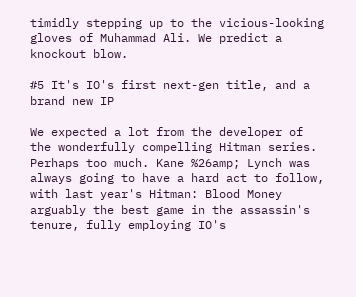timidly stepping up to the vicious-looking gloves of Muhammad Ali. We predict a knockout blow.

#5 It's IO's first next-gen title, and a brand new IP

We expected a lot from the developer of the wonderfully compelling Hitman series. Perhaps too much. Kane %26amp; Lynch was always going to have a hard act to follow, with last year's Hitman: Blood Money arguably the best game in the assassin's tenure, fully employing IO's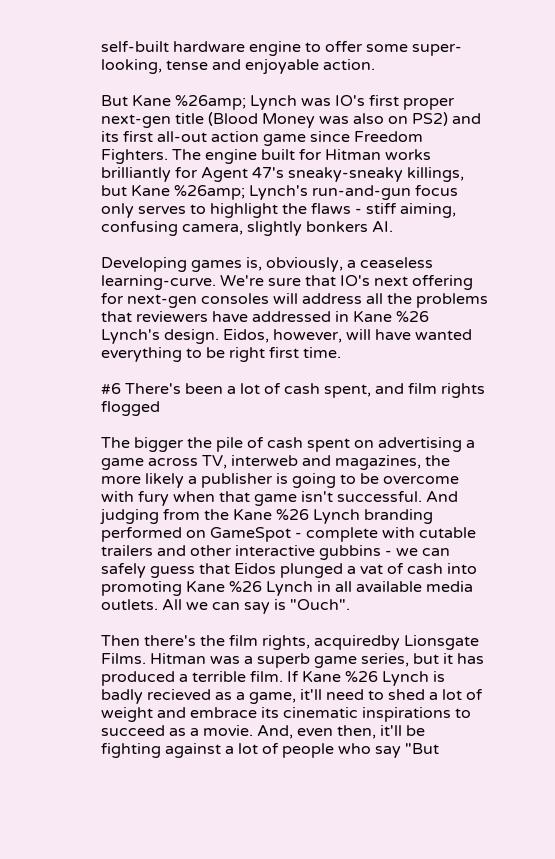self-built hardware engine to offer some super-looking, tense and enjoyable action.

But Kane %26amp; Lynch was IO's first proper next-gen title (Blood Money was also on PS2) and its first all-out action game since Freedom Fighters. The engine built for Hitman works brilliantly for Agent 47's sneaky-sneaky killings, but Kane %26amp; Lynch's run-and-gun focus only serves to highlight the flaws - stiff aiming, confusing camera, slightly bonkers AI.

Developing games is, obviously, a ceaseless learning-curve. We're sure that IO's next offering for next-gen consoles will address all the problems that reviewers have addressed in Kane %26 Lynch's design. Eidos, however, will have wanted everything to be right first time.

#6 There's been a lot of cash spent, and film rights flogged

The bigger the pile of cash spent on advertising a game across TV, interweb and magazines, the more likely a publisher is going to be overcome with fury when that game isn't successful. And judging from the Kane %26 Lynch branding performed on GameSpot - complete with cutable trailers and other interactive gubbins - we can safely guess that Eidos plunged a vat of cash into promoting Kane %26 Lynch in all available media outlets. All we can say is "Ouch".

Then there's the film rights, acquiredby Lionsgate Films. Hitman was a superb game series, but it has produced a terrible film. If Kane %26 Lynch is badly recieved as a game, it'll need to shed a lot of weight and embrace its cinematic inspirations to succeed as a movie. And, even then, it'll be fighting against a lot of people who say "But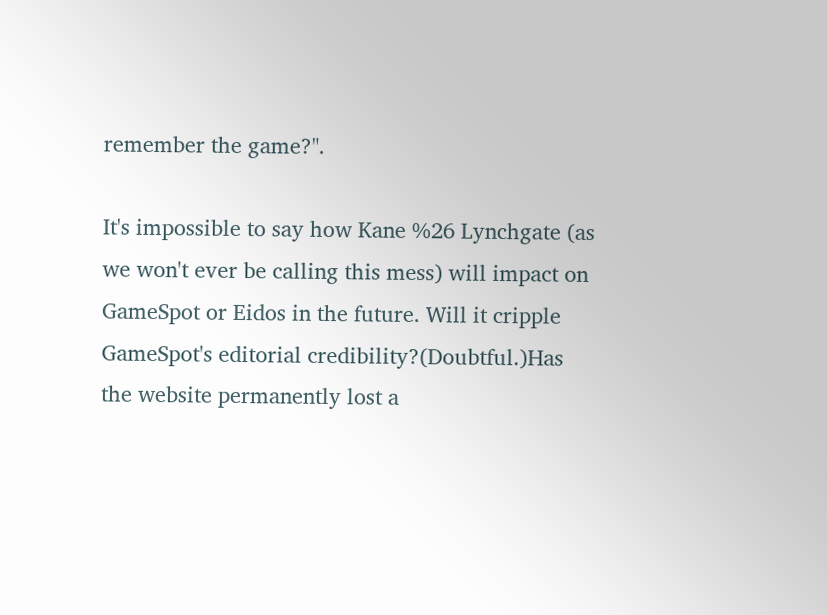remember the game?".

It's impossible to say how Kane %26 Lynchgate (as we won't ever be calling this mess) will impact on GameSpot or Eidos in the future. Will it cripple GameSpot's editorial credibility?(Doubtful.)Has the website permanently lost a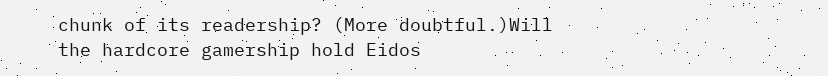chunk of its readership? (More doubtful.)Will the hardcore gamership hold Eidos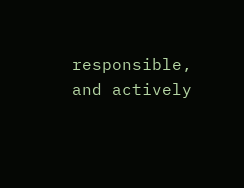responsible, and actively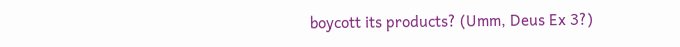boycott its products? (Umm, Deus Ex 3?)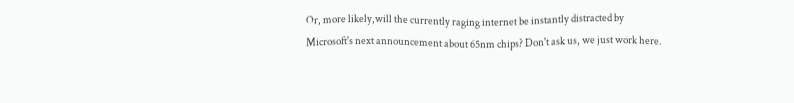Or, more likely,will the currently raging internet be instantly distracted by Microsoft's next announcement about 65nm chips? Don't ask us, we just work here.